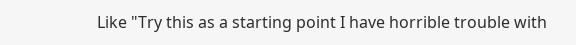Like "Try this as a starting point I have horrible trouble with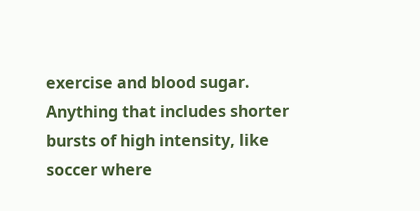exercise and blood sugar. Anything that includes shorter bursts of high intensity, like soccer where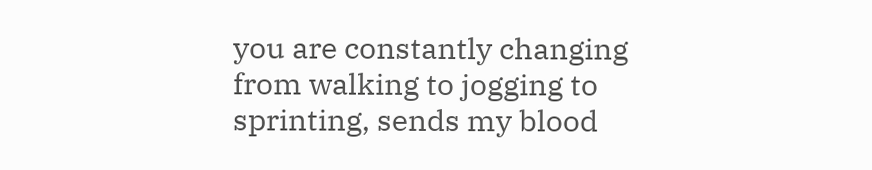you are constantly changing from walking to jogging to sprinting, sends my blood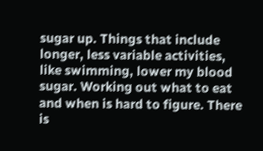sugar up. Things that include longer, less variable activities, like swimming, lower my blood sugar. Working out what to eat and when is hard to figure. There is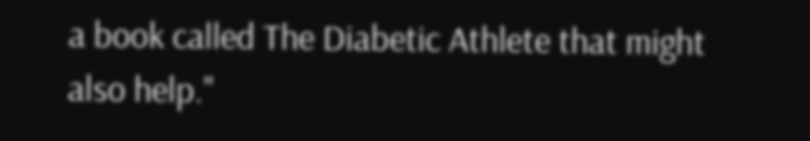a book called The Diabetic Athlete that might also help."